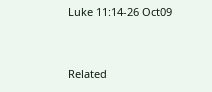Luke 11:14-26 Oct09


Related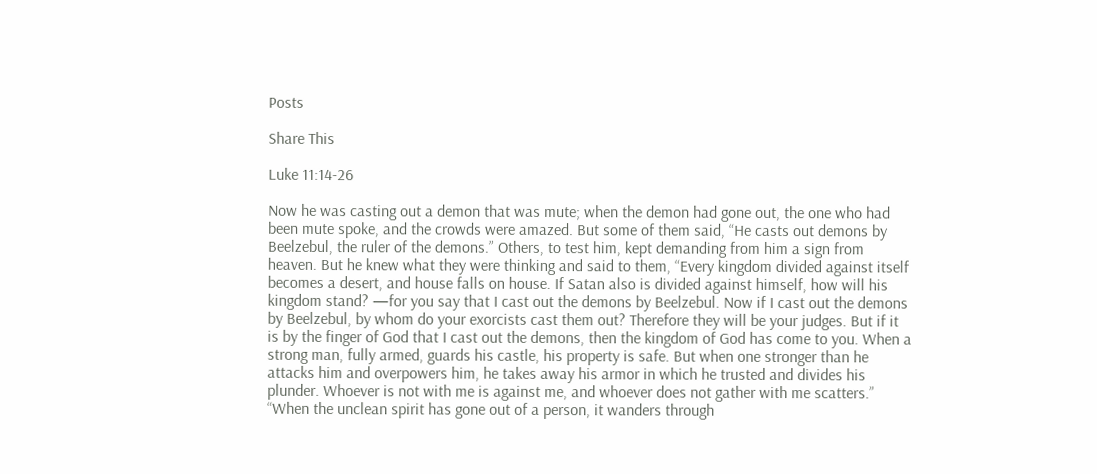Posts

Share This

Luke 11:14-26

Now he was casting out a demon that was mute; when the demon had gone out, the one who had been mute spoke, and the crowds were amazed. But some of them said, “He casts out demons by Beelzebul, the ruler of the demons.” Others, to test him, kept demanding from him a sign from heaven. But he knew what they were thinking and said to them, “Every kingdom divided against itself becomes a desert, and house falls on house. If Satan also is divided against himself, how will his kingdom stand? —for you say that I cast out the demons by Beelzebul. Now if I cast out the demons by Beelzebul, by whom do your exorcists cast them out? Therefore they will be your judges. But if it is by the finger of God that I cast out the demons, then the kingdom of God has come to you. When a strong man, fully armed, guards his castle, his property is safe. But when one stronger than he attacks him and overpowers him, he takes away his armor in which he trusted and divides his plunder. Whoever is not with me is against me, and whoever does not gather with me scatters.” “When the unclean spirit has gone out of a person, it wanders through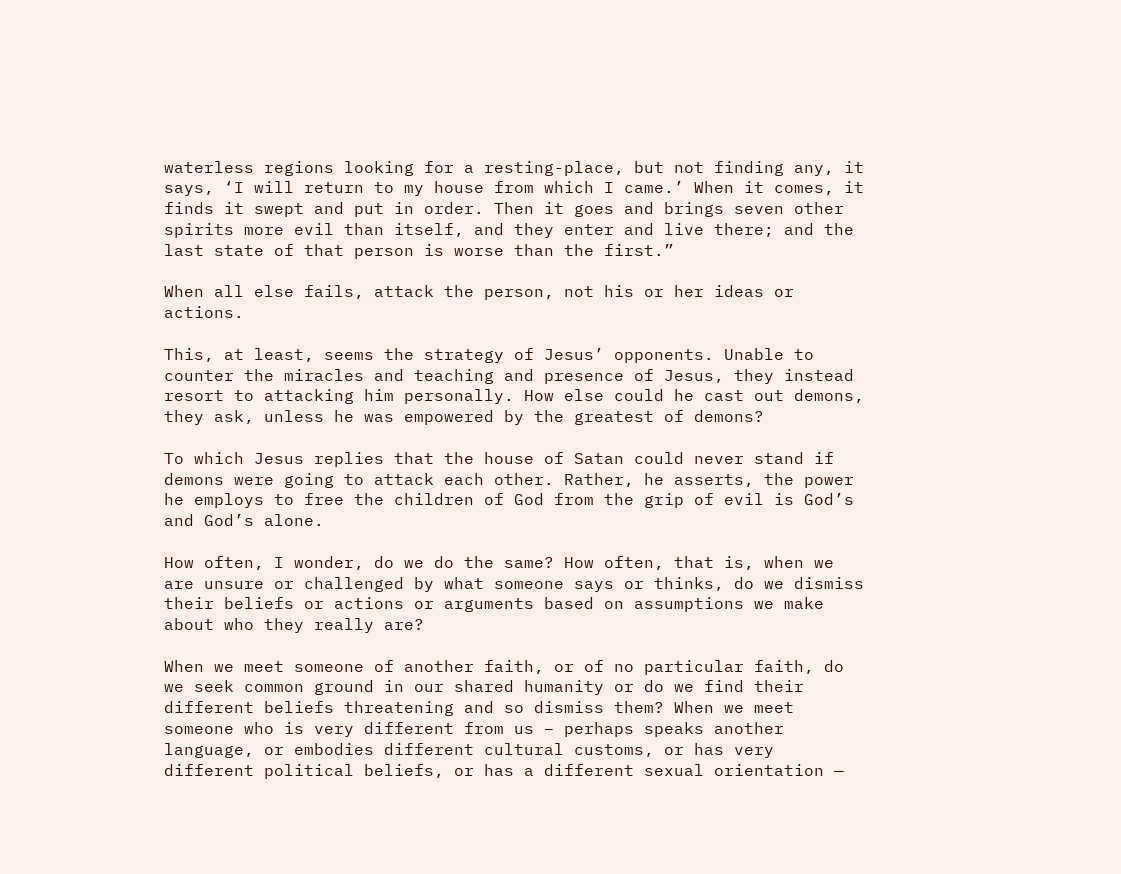waterless regions looking for a resting-place, but not finding any, it says, ‘I will return to my house from which I came.’ When it comes, it finds it swept and put in order. Then it goes and brings seven other spirits more evil than itself, and they enter and live there; and the last state of that person is worse than the first.”

When all else fails, attack the person, not his or her ideas or actions.

This, at least, seems the strategy of Jesus’ opponents. Unable to counter the miracles and teaching and presence of Jesus, they instead resort to attacking him personally. How else could he cast out demons, they ask, unless he was empowered by the greatest of demons?

To which Jesus replies that the house of Satan could never stand if demons were going to attack each other. Rather, he asserts, the power he employs to free the children of God from the grip of evil is God’s and God’s alone.

How often, I wonder, do we do the same? How often, that is, when we are unsure or challenged by what someone says or thinks, do we dismiss their beliefs or actions or arguments based on assumptions we make about who they really are?

When we meet someone of another faith, or of no particular faith, do we seek common ground in our shared humanity or do we find their different beliefs threatening and so dismiss them? When we meet someone who is very different from us – perhaps speaks another language, or embodies different cultural customs, or has very different political beliefs, or has a different sexual orientation —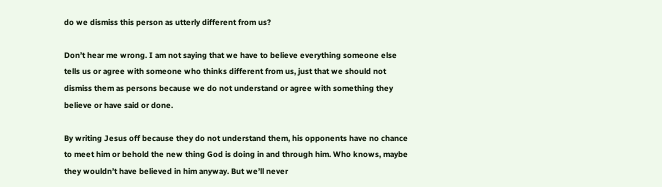do we dismiss this person as utterly different from us?

Don’t hear me wrong. I am not saying that we have to believe everything someone else tells us or agree with someone who thinks different from us, just that we should not dismiss them as persons because we do not understand or agree with something they believe or have said or done.

By writing Jesus off because they do not understand them, his opponents have no chance to meet him or behold the new thing God is doing in and through him. Who knows, maybe they wouldn’t have believed in him anyway. But we’ll never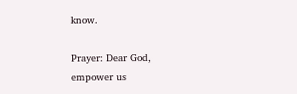know.

Prayer: Dear God, empower us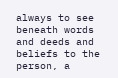always to see beneath words and deeds and beliefs to the person, a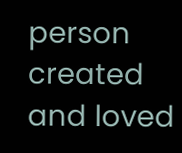person created and loved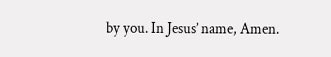by you. In Jesus’ name, Amen.